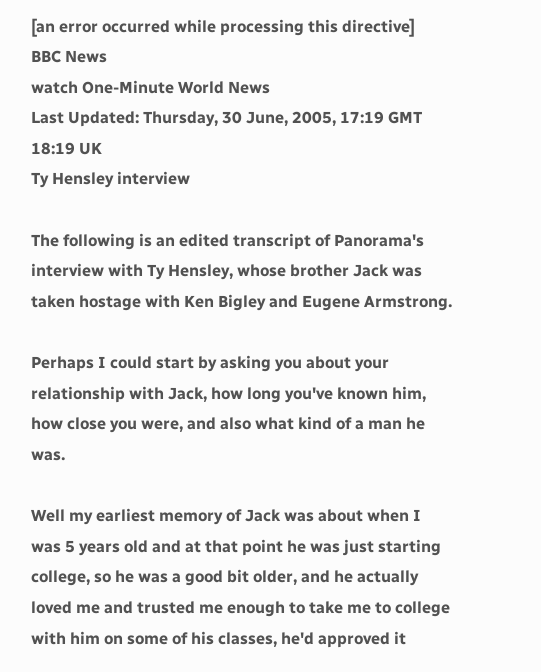[an error occurred while processing this directive]
BBC News
watch One-Minute World News
Last Updated: Thursday, 30 June, 2005, 17:19 GMT 18:19 UK
Ty Hensley interview

The following is an edited transcript of Panorama's interview with Ty Hensley, whose brother Jack was taken hostage with Ken Bigley and Eugene Armstrong.

Perhaps I could start by asking you about your relationship with Jack, how long you've known him, how close you were, and also what kind of a man he was.

Well my earliest memory of Jack was about when I was 5 years old and at that point he was just starting college, so he was a good bit older, and he actually loved me and trusted me enough to take me to college with him on some of his classes, he'd approved it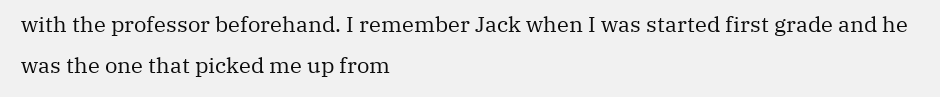with the professor beforehand. I remember Jack when I was started first grade and he was the one that picked me up from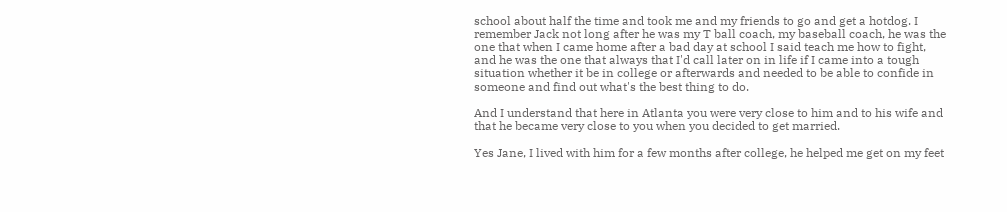school about half the time and took me and my friends to go and get a hotdog. I remember Jack not long after he was my T ball coach, my baseball coach, he was the one that when I came home after a bad day at school I said teach me how to fight, and he was the one that always that I'd call later on in life if I came into a tough situation whether it be in college or afterwards and needed to be able to confide in someone and find out what's the best thing to do.

And I understand that here in Atlanta you were very close to him and to his wife and that he became very close to you when you decided to get married.

Yes Jane, I lived with him for a few months after college, he helped me get on my feet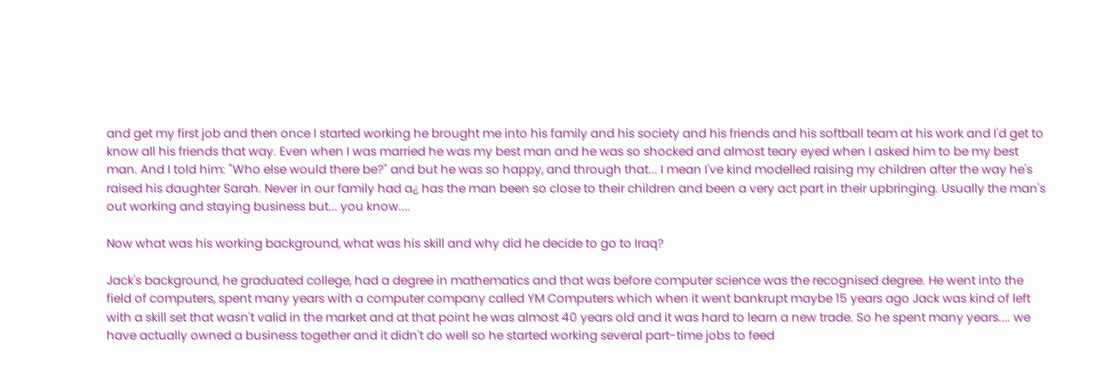and get my first job and then once I started working he brought me into his family and his society and his friends and his softball team at his work and I'd get to know all his friends that way. Even when I was married he was my best man and he was so shocked and almost teary eyed when I asked him to be my best man. And I told him: "Who else would there be?" and but he was so happy, and through that... I mean I've kind modelled raising my children after the way he's raised his daughter Sarah. Never in our family had a¿ has the man been so close to their children and been a very act part in their upbringing. Usually the man's out working and staying business but... you know....

Now what was his working background, what was his skill and why did he decide to go to Iraq?

Jack's background, he graduated college, had a degree in mathematics and that was before computer science was the recognised degree. He went into the field of computers, spent many years with a computer company called YM Computers which when it went bankrupt maybe 15 years ago Jack was kind of left with a skill set that wasn't valid in the market and at that point he was almost 40 years old and it was hard to learn a new trade. So he spent many years.... we have actually owned a business together and it didn't do well so he started working several part-time jobs to feed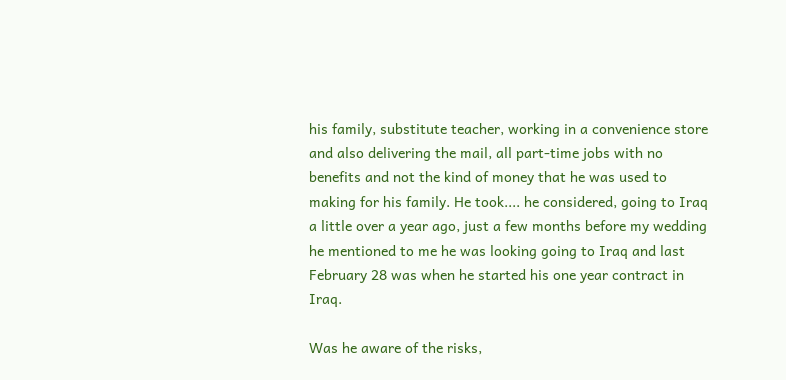his family, substitute teacher, working in a convenience store and also delivering the mail, all part-time jobs with no benefits and not the kind of money that he was used to making for his family. He took.... he considered, going to Iraq a little over a year ago, just a few months before my wedding he mentioned to me he was looking going to Iraq and last February 28 was when he started his one year contract in Iraq.

Was he aware of the risks,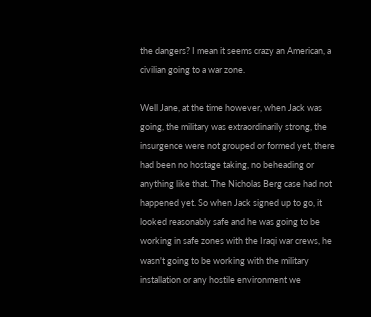the dangers? I mean it seems crazy an American, a civilian going to a war zone.

Well Jane, at the time however, when Jack was going, the military was extraordinarily strong, the insurgence were not grouped or formed yet, there had been no hostage taking, no beheading or anything like that. The Nicholas Berg case had not happened yet. So when Jack signed up to go, it looked reasonably safe and he was going to be working in safe zones with the Iraqi war crews, he wasn't going to be working with the military installation or any hostile environment we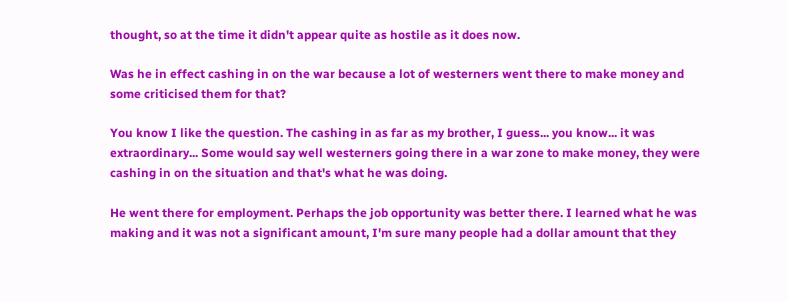thought, so at the time it didn't appear quite as hostile as it does now.

Was he in effect cashing in on the war because a lot of westerners went there to make money and some criticised them for that?

You know I like the question. The cashing in as far as my brother, I guess... you know... it was extraordinary... Some would say well westerners going there in a war zone to make money, they were cashing in on the situation and that's what he was doing.

He went there for employment. Perhaps the job opportunity was better there. I learned what he was making and it was not a significant amount, I'm sure many people had a dollar amount that they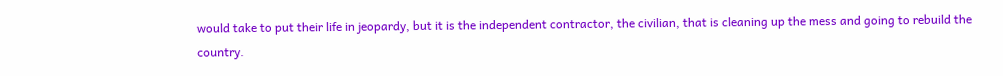would take to put their life in jeopardy, but it is the independent contractor, the civilian, that is cleaning up the mess and going to rebuild the country.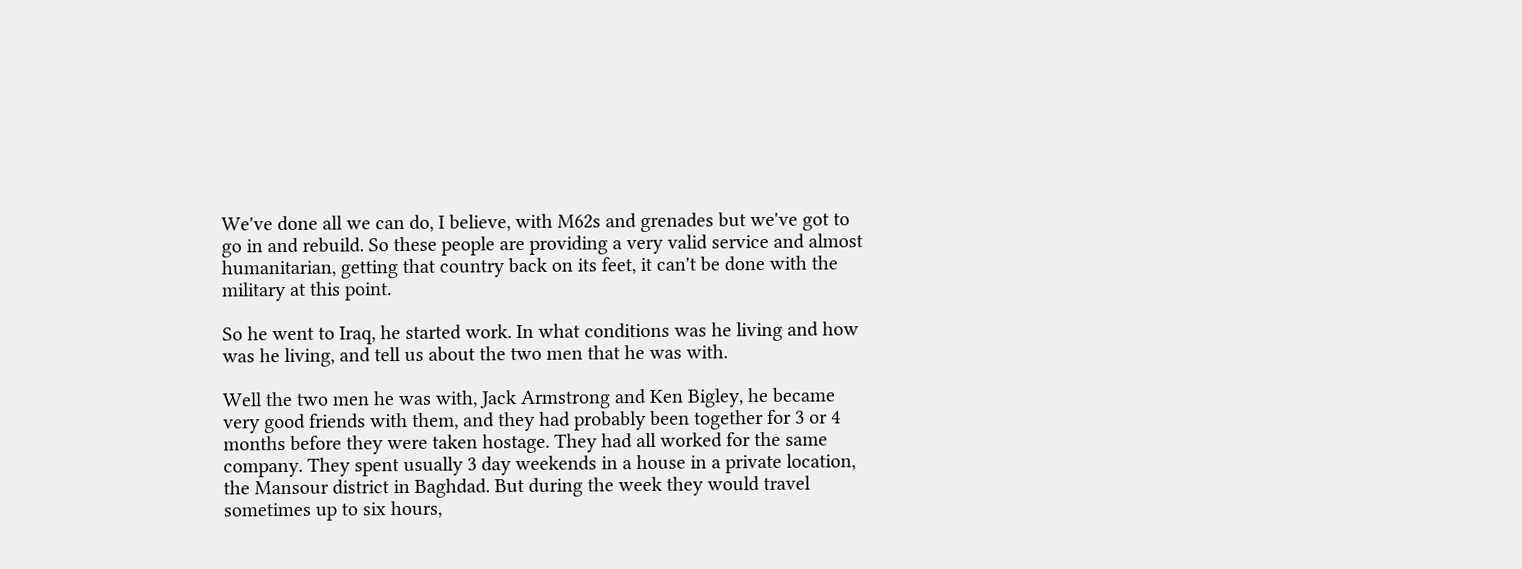We've done all we can do, I believe, with M62s and grenades but we've got to go in and rebuild. So these people are providing a very valid service and almost humanitarian, getting that country back on its feet, it can't be done with the military at this point.

So he went to Iraq, he started work. In what conditions was he living and how was he living, and tell us about the two men that he was with.

Well the two men he was with, Jack Armstrong and Ken Bigley, he became very good friends with them, and they had probably been together for 3 or 4 months before they were taken hostage. They had all worked for the same company. They spent usually 3 day weekends in a house in a private location, the Mansour district in Baghdad. But during the week they would travel sometimes up to six hours,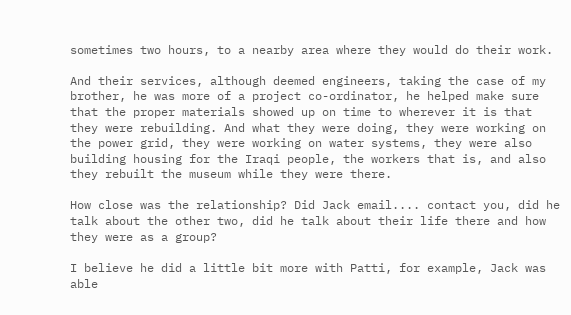sometimes two hours, to a nearby area where they would do their work.

And their services, although deemed engineers, taking the case of my brother, he was more of a project co-ordinator, he helped make sure that the proper materials showed up on time to wherever it is that they were rebuilding. And what they were doing, they were working on the power grid, they were working on water systems, they were also building housing for the Iraqi people, the workers that is, and also they rebuilt the museum while they were there.

How close was the relationship? Did Jack email.... contact you, did he talk about the other two, did he talk about their life there and how they were as a group?

I believe he did a little bit more with Patti, for example, Jack was able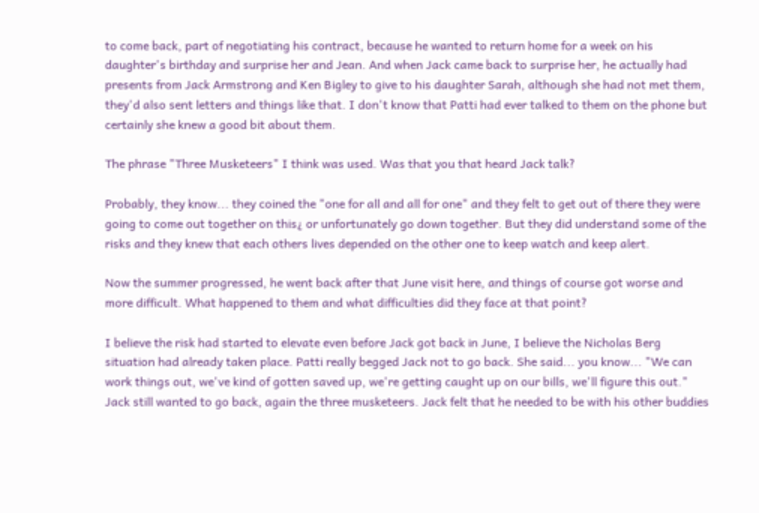to come back, part of negotiating his contract, because he wanted to return home for a week on his daughter's birthday and surprise her and Jean. And when Jack came back to surprise her, he actually had presents from Jack Armstrong and Ken Bigley to give to his daughter Sarah, although she had not met them, they'd also sent letters and things like that. I don't know that Patti had ever talked to them on the phone but certainly she knew a good bit about them.

The phrase "Three Musketeers" I think was used. Was that you that heard Jack talk?

Probably, they know... they coined the "one for all and all for one" and they felt to get out of there they were going to come out together on this¿ or unfortunately go down together. But they did understand some of the risks and they knew that each others lives depended on the other one to keep watch and keep alert.

Now the summer progressed, he went back after that June visit here, and things of course got worse and more difficult. What happened to them and what difficulties did they face at that point?

I believe the risk had started to elevate even before Jack got back in June, I believe the Nicholas Berg situation had already taken place. Patti really begged Jack not to go back. She said... you know... "We can work things out, we've kind of gotten saved up, we're getting caught up on our bills, we'll figure this out." Jack still wanted to go back, again the three musketeers. Jack felt that he needed to be with his other buddies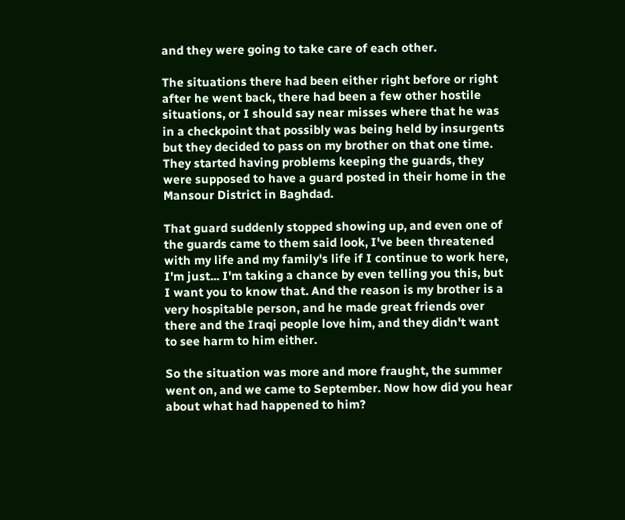and they were going to take care of each other.

The situations there had been either right before or right after he went back, there had been a few other hostile situations, or I should say near misses where that he was in a checkpoint that possibly was being held by insurgents but they decided to pass on my brother on that one time. They started having problems keeping the guards, they were supposed to have a guard posted in their home in the Mansour District in Baghdad.

That guard suddenly stopped showing up, and even one of the guards came to them said look, I've been threatened with my life and my family's life if I continue to work here, I'm just... I'm taking a chance by even telling you this, but I want you to know that. And the reason is my brother is a very hospitable person, and he made great friends over there and the Iraqi people love him, and they didn't want to see harm to him either.

So the situation was more and more fraught, the summer went on, and we came to September. Now how did you hear about what had happened to him?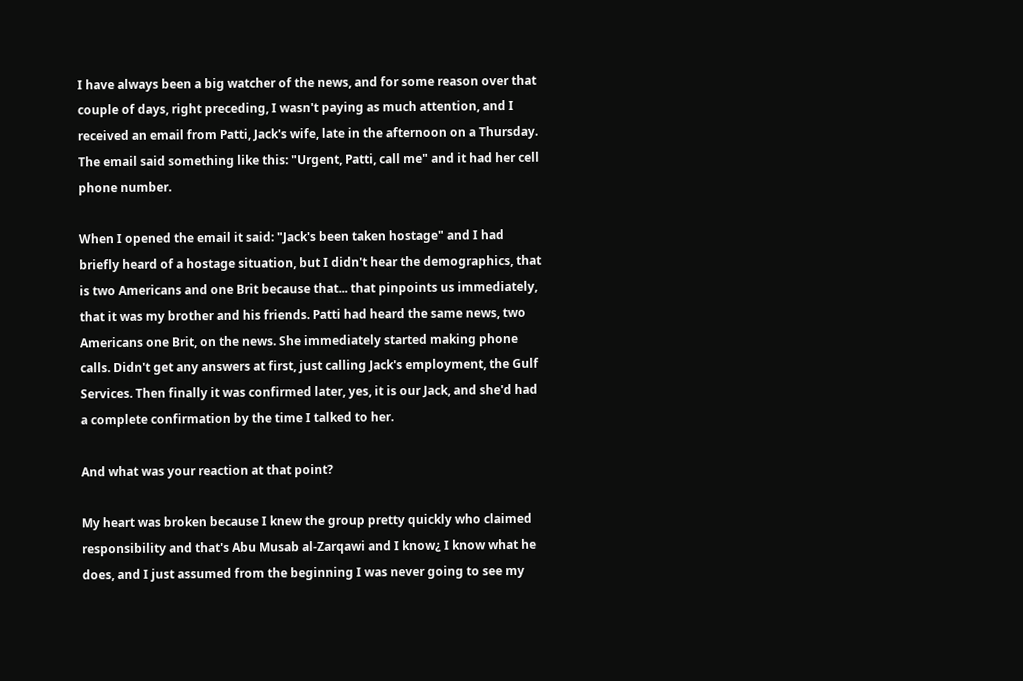I have always been a big watcher of the news, and for some reason over that couple of days, right preceding, I wasn't paying as much attention, and I received an email from Patti, Jack's wife, late in the afternoon on a Thursday. The email said something like this: "Urgent, Patti, call me" and it had her cell phone number.

When I opened the email it said: "Jack's been taken hostage" and I had briefly heard of a hostage situation, but I didn't hear the demographics, that is two Americans and one Brit because that... that pinpoints us immediately, that it was my brother and his friends. Patti had heard the same news, two Americans one Brit, on the news. She immediately started making phone calls. Didn't get any answers at first, just calling Jack's employment, the Gulf Services. Then finally it was confirmed later, yes, it is our Jack, and she'd had a complete confirmation by the time I talked to her.

And what was your reaction at that point?

My heart was broken because I knew the group pretty quickly who claimed responsibility and that's Abu Musab al-Zarqawi and I know¿ I know what he does, and I just assumed from the beginning I was never going to see my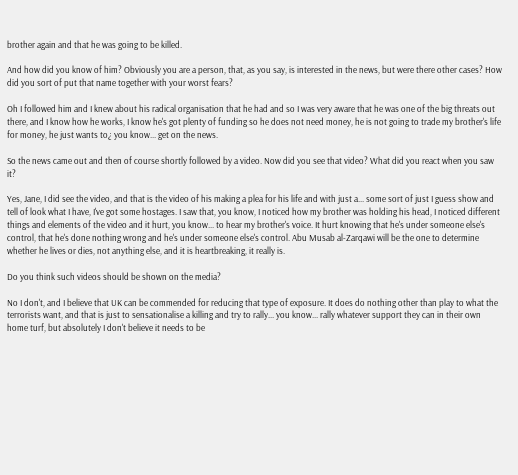brother again and that he was going to be killed.

And how did you know of him? Obviously you are a person, that, as you say, is interested in the news, but were there other cases? How did you sort of put that name together with your worst fears?

Oh I followed him and I knew about his radical organisation that he had and so I was very aware that he was one of the big threats out there, and I know how he works, I know he's got plenty of funding so he does not need money, he is not going to trade my brother's life for money, he just wants to¿ you know... get on the news.

So the news came out and then of course shortly followed by a video. Now did you see that video? What did you react when you saw it?

Yes, Jane, I did see the video, and that is the video of his making a plea for his life and with just a... some sort of just I guess show and tell of look what I have, I've got some hostages. I saw that, you know, I noticed how my brother was holding his head, I noticed different things and elements of the video and it hurt, you know... to hear my brother's voice. It hurt knowing that he's under someone else's control, that he's done nothing wrong and he's under someone else's control. Abu Musab al-Zarqawi will be the one to determine whether he lives or dies, not anything else, and it is heartbreaking, it really is.

Do you think such videos should be shown on the media?

No I don't, and I believe that UK can be commended for reducing that type of exposure. It does do nothing other than play to what the terrorists want, and that is just to sensationalise a killing and try to rally... you know... rally whatever support they can in their own home turf, but absolutely I don't believe it needs to be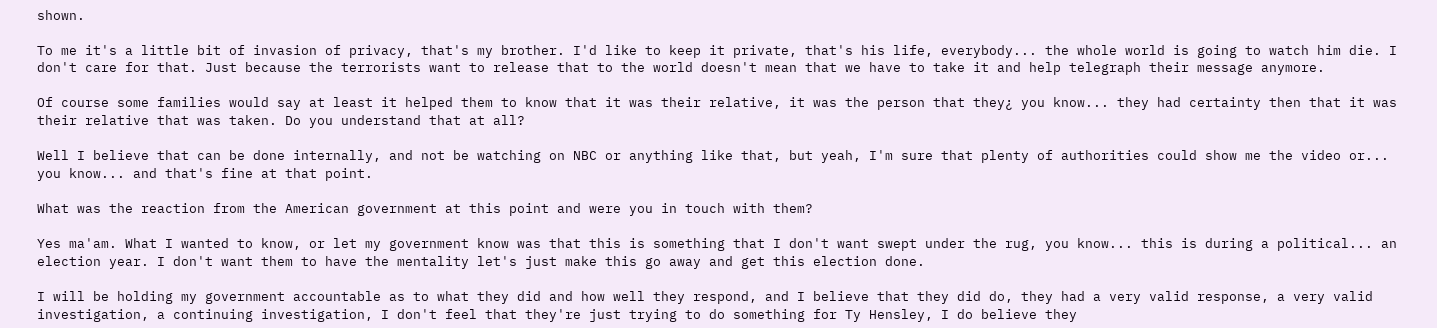shown.

To me it's a little bit of invasion of privacy, that's my brother. I'd like to keep it private, that's his life, everybody... the whole world is going to watch him die. I don't care for that. Just because the terrorists want to release that to the world doesn't mean that we have to take it and help telegraph their message anymore.

Of course some families would say at least it helped them to know that it was their relative, it was the person that they¿ you know... they had certainty then that it was their relative that was taken. Do you understand that at all?

Well I believe that can be done internally, and not be watching on NBC or anything like that, but yeah, I'm sure that plenty of authorities could show me the video or... you know... and that's fine at that point.

What was the reaction from the American government at this point and were you in touch with them?

Yes ma'am. What I wanted to know, or let my government know was that this is something that I don't want swept under the rug, you know... this is during a political... an election year. I don't want them to have the mentality let's just make this go away and get this election done.

I will be holding my government accountable as to what they did and how well they respond, and I believe that they did do, they had a very valid response, a very valid investigation, a continuing investigation, I don't feel that they're just trying to do something for Ty Hensley, I do believe they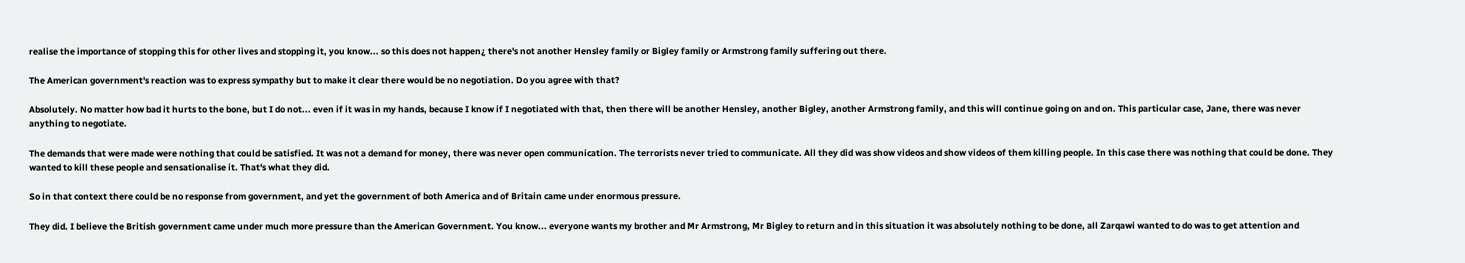realise the importance of stopping this for other lives and stopping it, you know... so this does not happen¿ there's not another Hensley family or Bigley family or Armstrong family suffering out there.

The American government's reaction was to express sympathy but to make it clear there would be no negotiation. Do you agree with that?

Absolutely. No matter how bad it hurts to the bone, but I do not... even if it was in my hands, because I know if I negotiated with that, then there will be another Hensley, another Bigley, another Armstrong family, and this will continue going on and on. This particular case, Jane, there was never anything to negotiate.

The demands that were made were nothing that could be satisfied. It was not a demand for money, there was never open communication. The terrorists never tried to communicate. All they did was show videos and show videos of them killing people. In this case there was nothing that could be done. They wanted to kill these people and sensationalise it. That's what they did.

So in that context there could be no response from government, and yet the government of both America and of Britain came under enormous pressure.

They did. I believe the British government came under much more pressure than the American Government. You know... everyone wants my brother and Mr Armstrong, Mr Bigley to return and in this situation it was absolutely nothing to be done, all Zarqawi wanted to do was to get attention and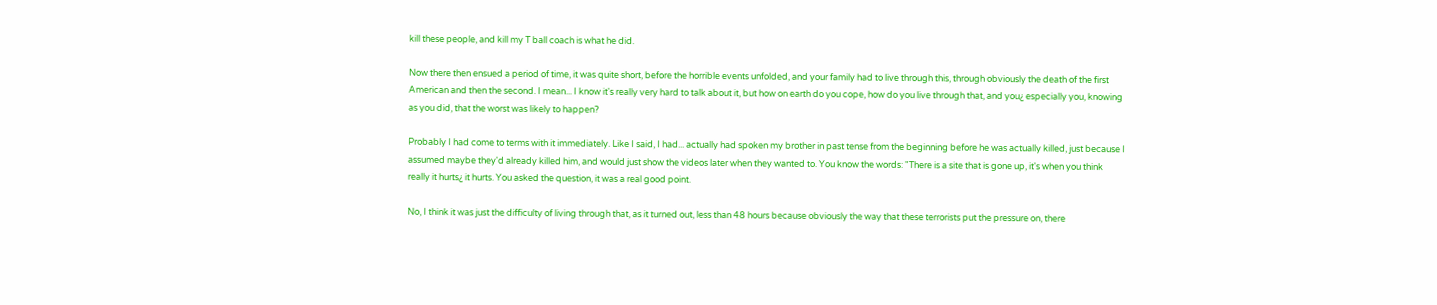kill these people, and kill my T ball coach is what he did.

Now there then ensued a period of time, it was quite short, before the horrible events unfolded, and your family had to live through this, through obviously the death of the first American and then the second. I mean... I know it's really very hard to talk about it, but how on earth do you cope, how do you live through that, and you¿ especially you, knowing as you did, that the worst was likely to happen?

Probably I had come to terms with it immediately. Like I said, I had... actually had spoken my brother in past tense from the beginning before he was actually killed, just because I assumed maybe they'd already killed him, and would just show the videos later when they wanted to. You know the words: "There is a site that is gone up, it's when you think really it hurts¿ it hurts. You asked the question, it was a real good point.

No, I think it was just the difficulty of living through that, as it turned out, less than 48 hours because obviously the way that these terrorists put the pressure on, there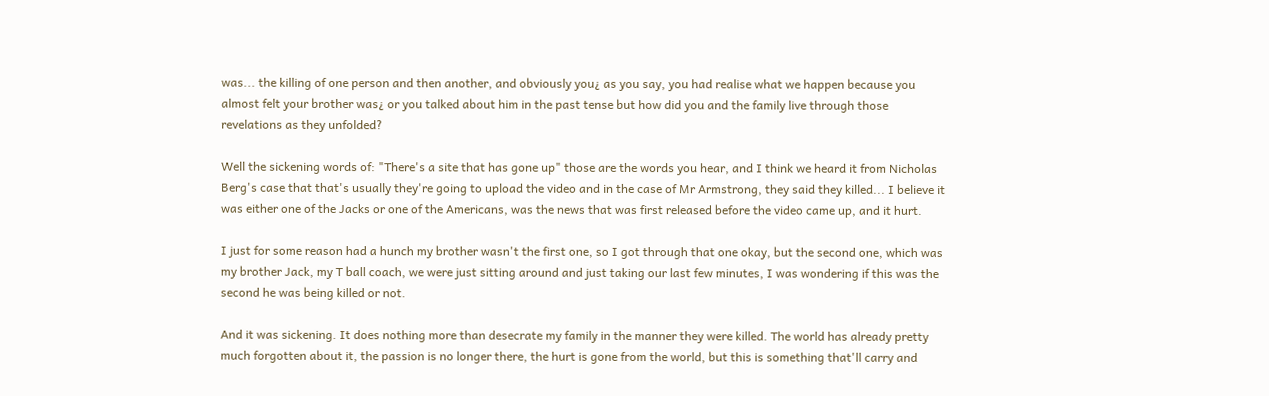was... the killing of one person and then another, and obviously you¿ as you say, you had realise what we happen because you almost felt your brother was¿ or you talked about him in the past tense but how did you and the family live through those revelations as they unfolded?

Well the sickening words of: "There's a site that has gone up" those are the words you hear, and I think we heard it from Nicholas Berg's case that that's usually they're going to upload the video and in the case of Mr Armstrong, they said they killed... I believe it was either one of the Jacks or one of the Americans, was the news that was first released before the video came up, and it hurt.

I just for some reason had a hunch my brother wasn't the first one, so I got through that one okay, but the second one, which was my brother Jack, my T ball coach, we were just sitting around and just taking our last few minutes, I was wondering if this was the second he was being killed or not.

And it was sickening. It does nothing more than desecrate my family in the manner they were killed. The world has already pretty much forgotten about it, the passion is no longer there, the hurt is gone from the world, but this is something that'll carry and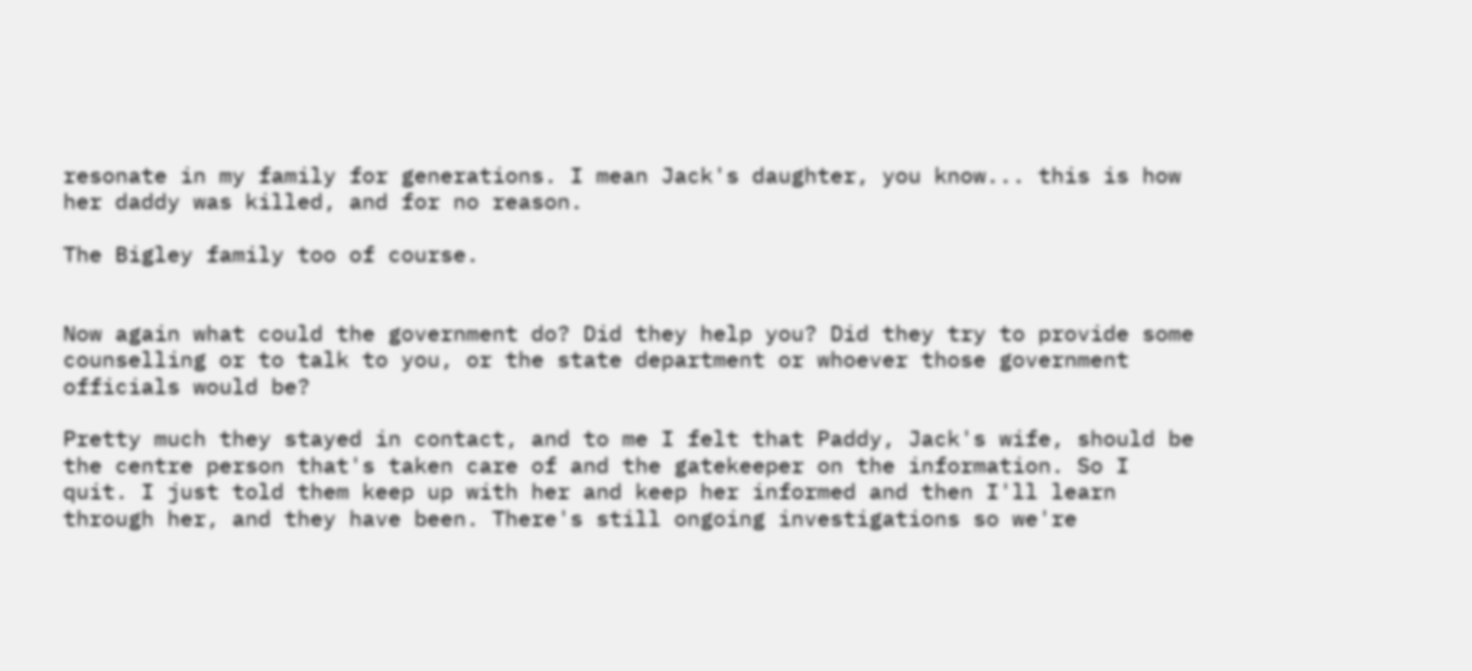resonate in my family for generations. I mean Jack's daughter, you know... this is how her daddy was killed, and for no reason.

The Bigley family too of course.


Now again what could the government do? Did they help you? Did they try to provide some counselling or to talk to you, or the state department or whoever those government officials would be?

Pretty much they stayed in contact, and to me I felt that Paddy, Jack's wife, should be the centre person that's taken care of and the gatekeeper on the information. So I quit. I just told them keep up with her and keep her informed and then I'll learn through her, and they have been. There's still ongoing investigations so we're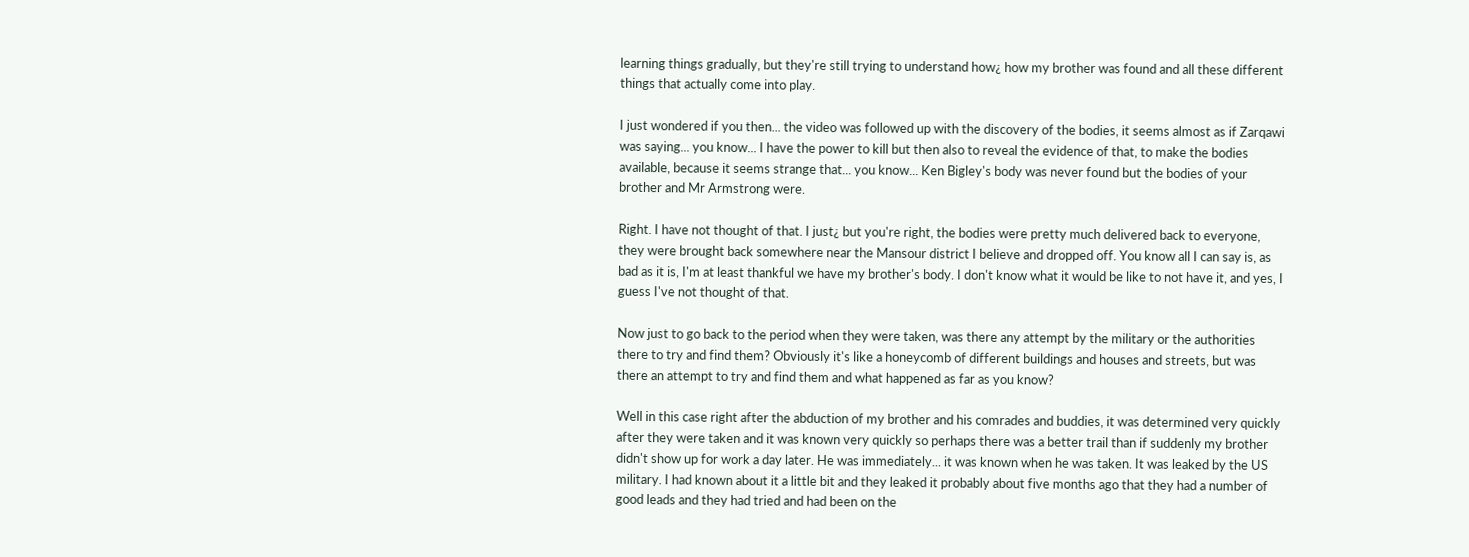learning things gradually, but they're still trying to understand how¿ how my brother was found and all these different things that actually come into play.

I just wondered if you then... the video was followed up with the discovery of the bodies, it seems almost as if Zarqawi was saying... you know... I have the power to kill but then also to reveal the evidence of that, to make the bodies available, because it seems strange that... you know... Ken Bigley's body was never found but the bodies of your brother and Mr Armstrong were.

Right. I have not thought of that. I just¿ but you're right, the bodies were pretty much delivered back to everyone, they were brought back somewhere near the Mansour district I believe and dropped off. You know all I can say is, as bad as it is, I'm at least thankful we have my brother's body. I don't know what it would be like to not have it, and yes, I guess I've not thought of that.

Now just to go back to the period when they were taken, was there any attempt by the military or the authorities there to try and find them? Obviously it's like a honeycomb of different buildings and houses and streets, but was there an attempt to try and find them and what happened as far as you know?

Well in this case right after the abduction of my brother and his comrades and buddies, it was determined very quickly after they were taken and it was known very quickly so perhaps there was a better trail than if suddenly my brother didn't show up for work a day later. He was immediately... it was known when he was taken. It was leaked by the US military. I had known about it a little bit and they leaked it probably about five months ago that they had a number of good leads and they had tried and had been on the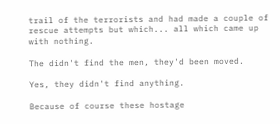trail of the terrorists and had made a couple of rescue attempts but which... all which came up with nothing.

The didn't find the men, they'd been moved.

Yes, they didn't find anything.

Because of course these hostage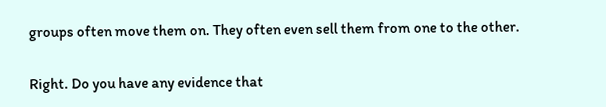groups often move them on. They often even sell them from one to the other.

Right. Do you have any evidence that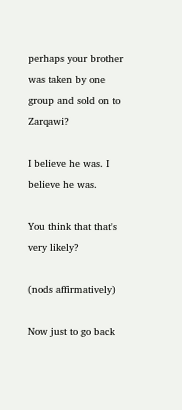perhaps your brother was taken by one group and sold on to Zarqawi?

I believe he was. I believe he was.

You think that that's very likely?

(nods affirmatively)

Now just to go back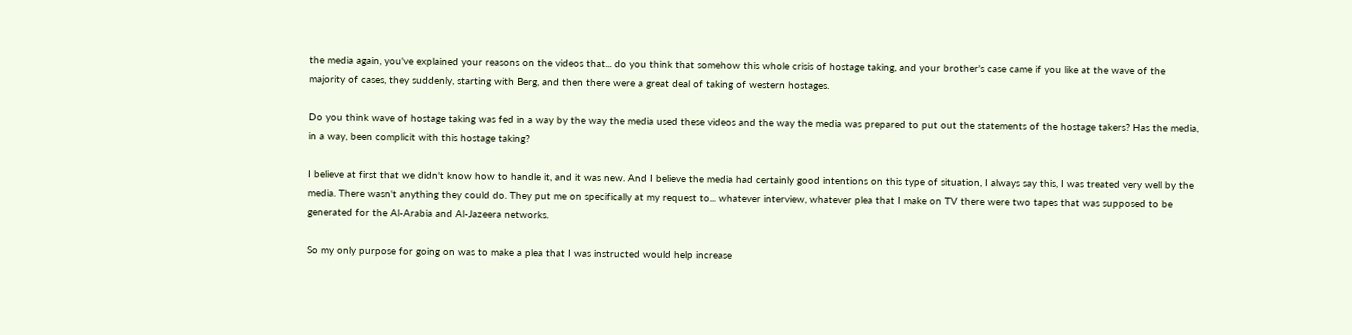the media again, you've explained your reasons on the videos that... do you think that somehow this whole crisis of hostage taking, and your brother's case came if you like at the wave of the majority of cases, they suddenly, starting with Berg, and then there were a great deal of taking of western hostages.

Do you think wave of hostage taking was fed in a way by the way the media used these videos and the way the media was prepared to put out the statements of the hostage takers? Has the media, in a way, been complicit with this hostage taking?

I believe at first that we didn't know how to handle it, and it was new. And I believe the media had certainly good intentions on this type of situation, I always say this, I was treated very well by the media. There wasn't anything they could do. They put me on specifically at my request to... whatever interview, whatever plea that I make on TV there were two tapes that was supposed to be generated for the Al-Arabia and Al-Jazeera networks.

So my only purpose for going on was to make a plea that I was instructed would help increase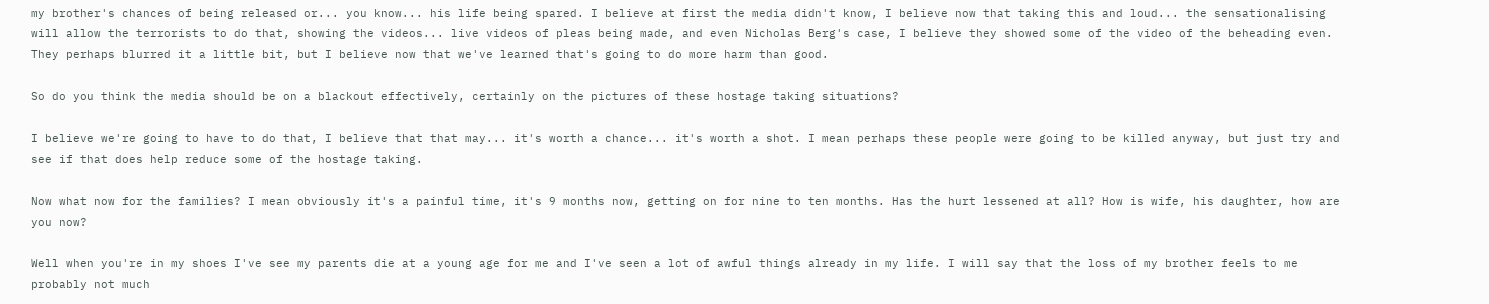my brother's chances of being released or... you know... his life being spared. I believe at first the media didn't know, I believe now that taking this and loud... the sensationalising will allow the terrorists to do that, showing the videos... live videos of pleas being made, and even Nicholas Berg's case, I believe they showed some of the video of the beheading even. They perhaps blurred it a little bit, but I believe now that we've learned that's going to do more harm than good.

So do you think the media should be on a blackout effectively, certainly on the pictures of these hostage taking situations?

I believe we're going to have to do that, I believe that that may... it's worth a chance... it's worth a shot. I mean perhaps these people were going to be killed anyway, but just try and see if that does help reduce some of the hostage taking.

Now what now for the families? I mean obviously it's a painful time, it's 9 months now, getting on for nine to ten months. Has the hurt lessened at all? How is wife, his daughter, how are you now?

Well when you're in my shoes I've see my parents die at a young age for me and I've seen a lot of awful things already in my life. I will say that the loss of my brother feels to me probably not much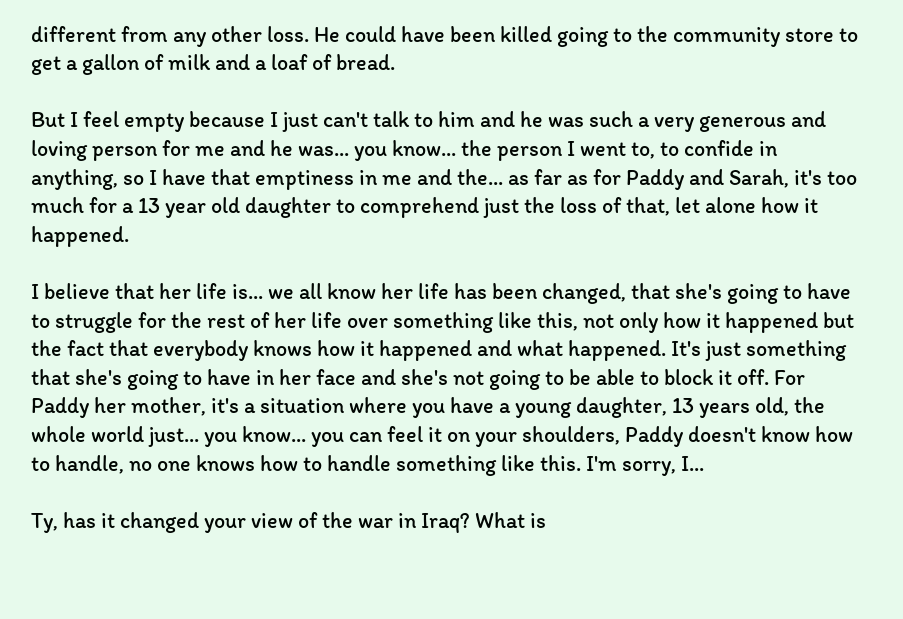different from any other loss. He could have been killed going to the community store to get a gallon of milk and a loaf of bread.

But I feel empty because I just can't talk to him and he was such a very generous and loving person for me and he was... you know... the person I went to, to confide in anything, so I have that emptiness in me and the... as far as for Paddy and Sarah, it's too much for a 13 year old daughter to comprehend just the loss of that, let alone how it happened.

I believe that her life is... we all know her life has been changed, that she's going to have to struggle for the rest of her life over something like this, not only how it happened but the fact that everybody knows how it happened and what happened. It's just something that she's going to have in her face and she's not going to be able to block it off. For Paddy her mother, it's a situation where you have a young daughter, 13 years old, the whole world just... you know... you can feel it on your shoulders, Paddy doesn't know how to handle, no one knows how to handle something like this. I'm sorry, I...

Ty, has it changed your view of the war in Iraq? What is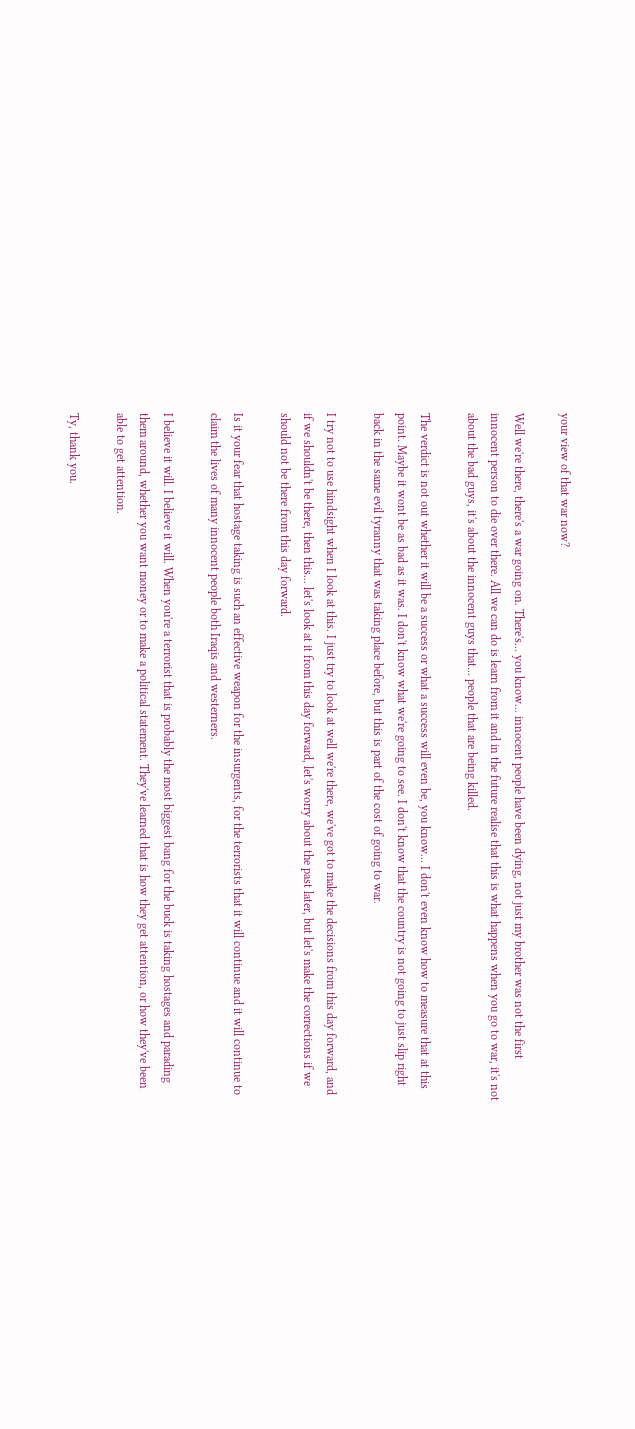your view of that war now?

Well we're there, there's a war going on. There's... you know... innocent people have been dying, not just my brother was not the first innocent person to die over there. All we can do is learn from it and in the future realise that this is what happens when you go to war, it's not about the bad guys, it's about the innocent guys that... people that are being killed.

The verdict is not out whether it will be a success or what a success will even be, you know... I don't even know how to measure that at this point. Maybe it wont be as bad as it was. I don't know what we're going to see. I don't know that the country is not going to just slip right back in the same evil tyranny that was taking place before, but this is part of the cost of going to war.

I try not to use hindsight when I look at this. I just try to look at well we're there, we've got to make the decisions from this day forward, and if we shouldn't be there, then this... let's look at it from this day forward, let's worry about the past later, but let's make the corrections if we should not be there from this day forward.

Is it your fear that hostage taking is such an effective weapon for the insurgents, for the terrorists that it will continue and it will continue to claim the lives of many innocent people both Iraqis and westerners.

I believe it will. I believe it will. When you're a terrorist that is probably the most biggest bang for the buck is taking hostages and parading them around, whether you want money or to make a political statement. They've learned that is how they get attention, or how they've been able to get attention.

Ty, thank you.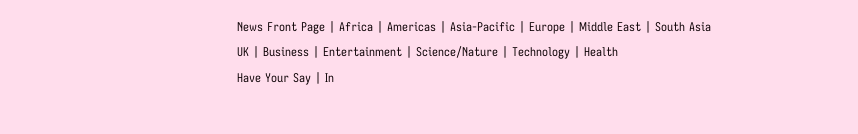News Front Page | Africa | Americas | Asia-Pacific | Europe | Middle East | South Asia
UK | Business | Entertainment | Science/Nature | Technology | Health
Have Your Say | In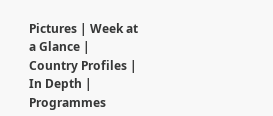Pictures | Week at a Glance | Country Profiles | In Depth | Programmes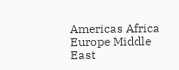Americas Africa Europe Middle East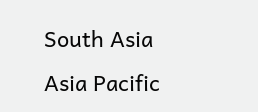South Asia Asia Pacific